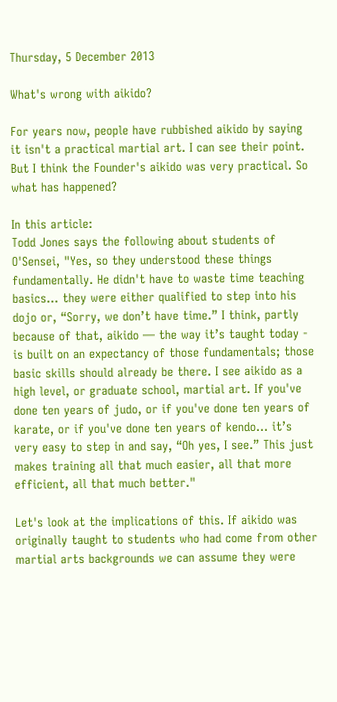Thursday, 5 December 2013

What's wrong with aikido?

For years now, people have rubbished aikido by saying it isn't a practical martial art. I can see their point. But I think the Founder's aikido was very practical. So what has happened?

In this article:
Todd Jones says the following about students of O'Sensei, "Yes, so they understood these things fundamentally. He didn't have to waste time teaching basics… they were either qualified to step into his dojo or, “Sorry, we don’t have time.” I think, partly because of that, aikido — the way it’s taught today - is built on an expectancy of those fundamentals; those basic skills should already be there. I see aikido as a high level, or graduate school, martial art. If you've done ten years of judo, or if you've done ten years of karate, or if you've done ten years of kendo… it’s very easy to step in and say, “Oh yes, I see.” This just makes training all that much easier, all that more efficient, all that much better."

Let's look at the implications of this. If aikido was originally taught to students who had come from other martial arts backgrounds we can assume they were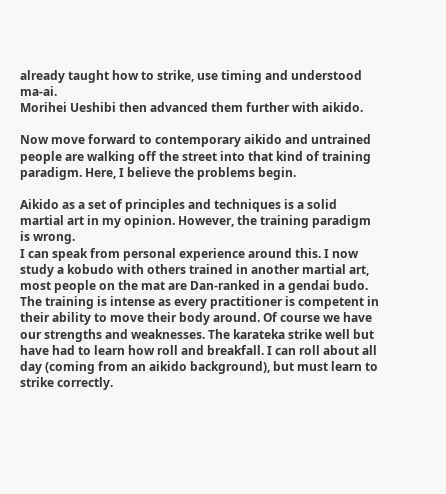already taught how to strike, use timing and understood ma-ai.
Morihei Ueshibi then advanced them further with aikido.

Now move forward to contemporary aikido and untrained people are walking off the street into that kind of training paradigm. Here, I believe the problems begin.

Aikido as a set of principles and techniques is a solid martial art in my opinion. However, the training paradigm is wrong.
I can speak from personal experience around this. I now study a kobudo with others trained in another martial art, most people on the mat are Dan-ranked in a gendai budo. The training is intense as every practitioner is competent in their ability to move their body around. Of course we have our strengths and weaknesses. The karateka strike well but have had to learn how roll and breakfall. I can roll about all day (coming from an aikido background), but must learn to strike correctly.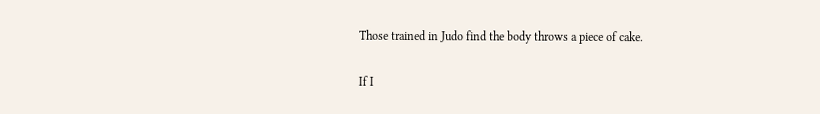Those trained in Judo find the body throws a piece of cake.

If I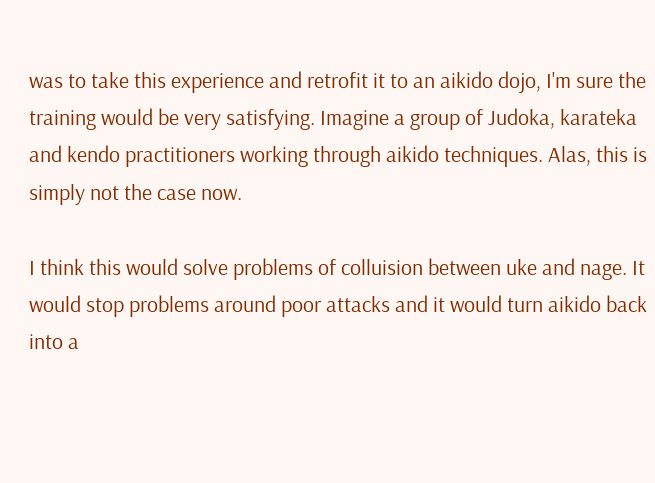was to take this experience and retrofit it to an aikido dojo, I'm sure the training would be very satisfying. Imagine a group of Judoka, karateka and kendo practitioners working through aikido techniques. Alas, this is simply not the case now.

I think this would solve problems of colluision between uke and nage. It would stop problems around poor attacks and it would turn aikido back into a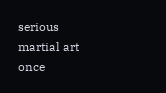serious martial art once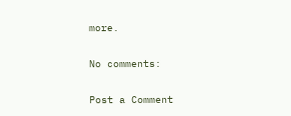more.

No comments:

Post a Comment